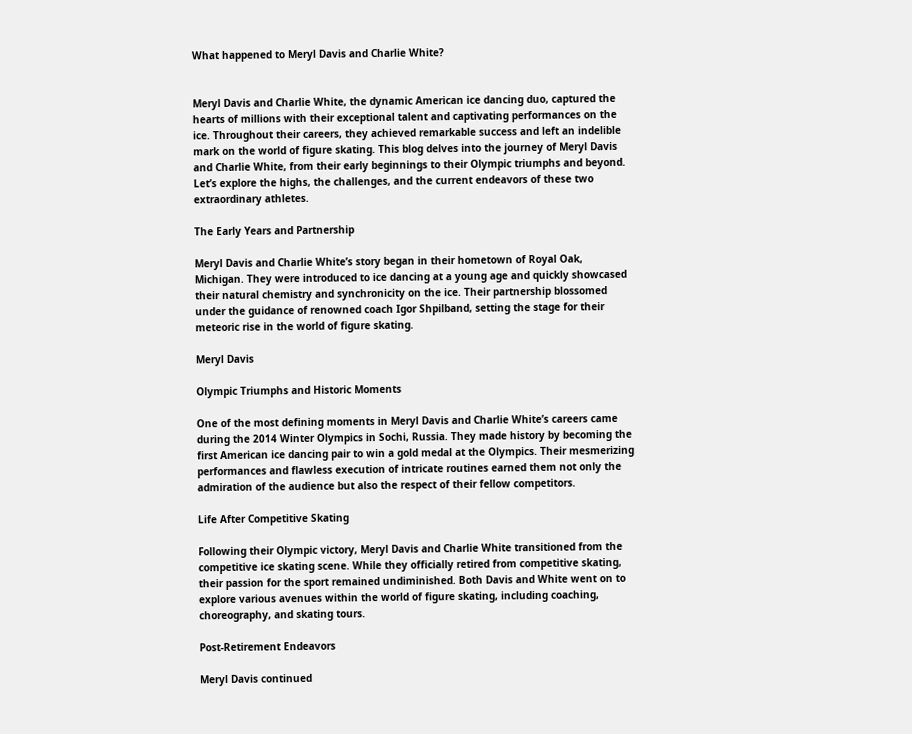What happened to Meryl Davis and Charlie White?


Meryl Davis and Charlie White, the dynamic American ice dancing duo, captured the hearts of millions with their exceptional talent and captivating performances on the ice. Throughout their careers, they achieved remarkable success and left an indelible mark on the world of figure skating. This blog delves into the journey of Meryl Davis and Charlie White, from their early beginnings to their Olympic triumphs and beyond. Let’s explore the highs, the challenges, and the current endeavors of these two extraordinary athletes.

The Early Years and Partnership

Meryl Davis and Charlie White’s story began in their hometown of Royal Oak, Michigan. They were introduced to ice dancing at a young age and quickly showcased their natural chemistry and synchronicity on the ice. Their partnership blossomed under the guidance of renowned coach Igor Shpilband, setting the stage for their meteoric rise in the world of figure skating.

Meryl Davis

Olympic Triumphs and Historic Moments

One of the most defining moments in Meryl Davis and Charlie White’s careers came during the 2014 Winter Olympics in Sochi, Russia. They made history by becoming the first American ice dancing pair to win a gold medal at the Olympics. Their mesmerizing performances and flawless execution of intricate routines earned them not only the admiration of the audience but also the respect of their fellow competitors.

Life After Competitive Skating

Following their Olympic victory, Meryl Davis and Charlie White transitioned from the competitive ice skating scene. While they officially retired from competitive skating, their passion for the sport remained undiminished. Both Davis and White went on to explore various avenues within the world of figure skating, including coaching, choreography, and skating tours.

Post-Retirement Endeavors

Meryl Davis continued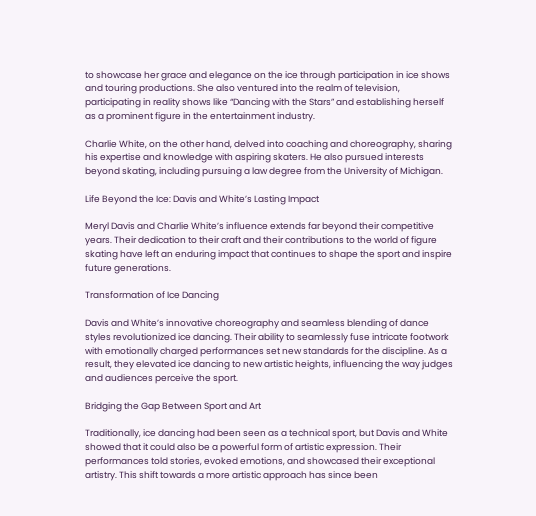to showcase her grace and elegance on the ice through participation in ice shows and touring productions. She also ventured into the realm of television, participating in reality shows like “Dancing with the Stars” and establishing herself as a prominent figure in the entertainment industry.

Charlie White, on the other hand, delved into coaching and choreography, sharing his expertise and knowledge with aspiring skaters. He also pursued interests beyond skating, including pursuing a law degree from the University of Michigan.

Life Beyond the Ice: Davis and White’s Lasting Impact

Meryl Davis and Charlie White’s influence extends far beyond their competitive years. Their dedication to their craft and their contributions to the world of figure skating have left an enduring impact that continues to shape the sport and inspire future generations.

Transformation of Ice Dancing

Davis and White’s innovative choreography and seamless blending of dance styles revolutionized ice dancing. Their ability to seamlessly fuse intricate footwork with emotionally charged performances set new standards for the discipline. As a result, they elevated ice dancing to new artistic heights, influencing the way judges and audiences perceive the sport.

Bridging the Gap Between Sport and Art

Traditionally, ice dancing had been seen as a technical sport, but Davis and White showed that it could also be a powerful form of artistic expression. Their performances told stories, evoked emotions, and showcased their exceptional artistry. This shift towards a more artistic approach has since been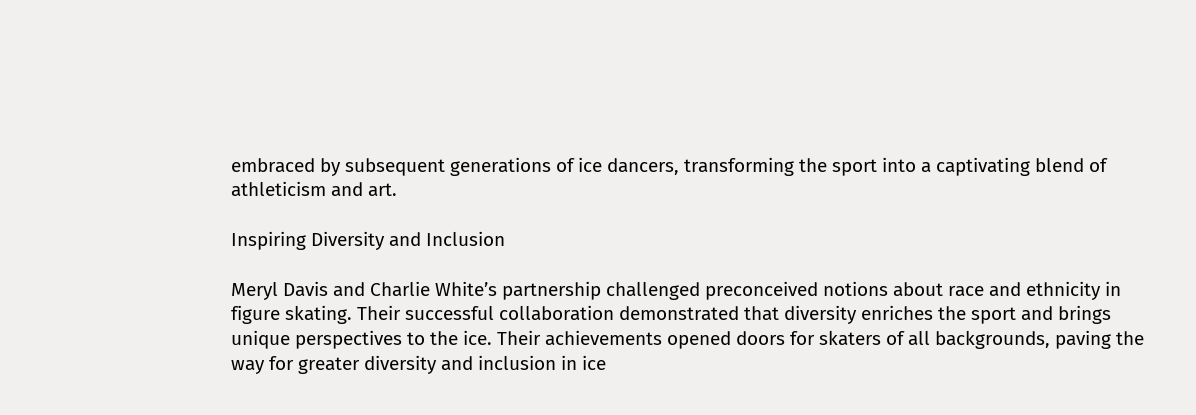embraced by subsequent generations of ice dancers, transforming the sport into a captivating blend of athleticism and art.

Inspiring Diversity and Inclusion

Meryl Davis and Charlie White’s partnership challenged preconceived notions about race and ethnicity in figure skating. Their successful collaboration demonstrated that diversity enriches the sport and brings unique perspectives to the ice. Their achievements opened doors for skaters of all backgrounds, paving the way for greater diversity and inclusion in ice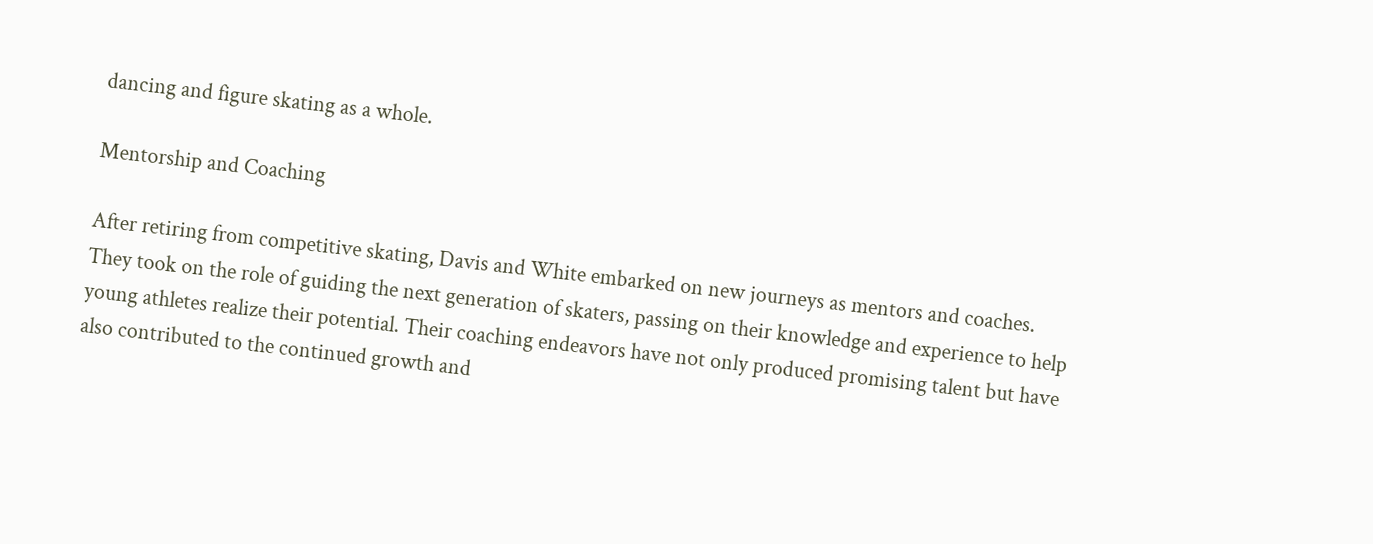dancing and figure skating as a whole.

Mentorship and Coaching

After retiring from competitive skating, Davis and White embarked on new journeys as mentors and coaches. They took on the role of guiding the next generation of skaters, passing on their knowledge and experience to help young athletes realize their potential. Their coaching endeavors have not only produced promising talent but have also contributed to the continued growth and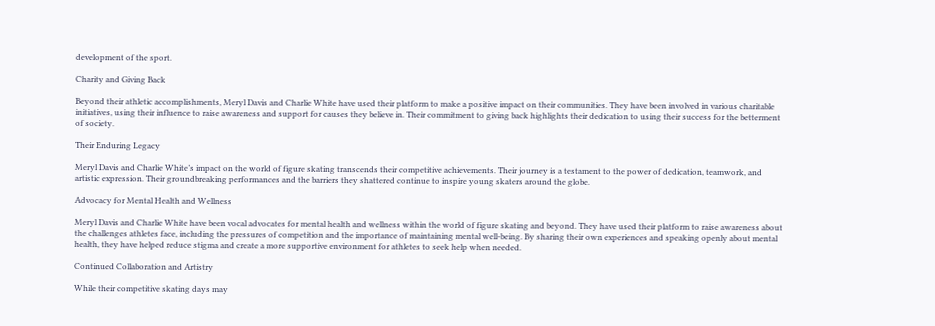development of the sport.

Charity and Giving Back

Beyond their athletic accomplishments, Meryl Davis and Charlie White have used their platform to make a positive impact on their communities. They have been involved in various charitable initiatives, using their influence to raise awareness and support for causes they believe in. Their commitment to giving back highlights their dedication to using their success for the betterment of society.

Their Enduring Legacy

Meryl Davis and Charlie White’s impact on the world of figure skating transcends their competitive achievements. Their journey is a testament to the power of dedication, teamwork, and artistic expression. Their groundbreaking performances and the barriers they shattered continue to inspire young skaters around the globe.

Advocacy for Mental Health and Wellness

Meryl Davis and Charlie White have been vocal advocates for mental health and wellness within the world of figure skating and beyond. They have used their platform to raise awareness about the challenges athletes face, including the pressures of competition and the importance of maintaining mental well-being. By sharing their own experiences and speaking openly about mental health, they have helped reduce stigma and create a more supportive environment for athletes to seek help when needed.

Continued Collaboration and Artistry

While their competitive skating days may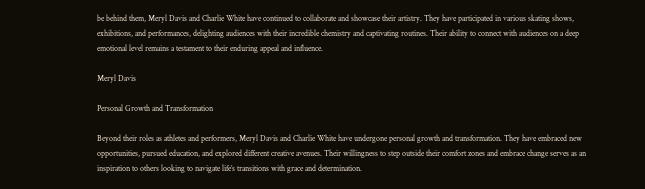be behind them, Meryl Davis and Charlie White have continued to collaborate and showcase their artistry. They have participated in various skating shows, exhibitions, and performances, delighting audiences with their incredible chemistry and captivating routines. Their ability to connect with audiences on a deep emotional level remains a testament to their enduring appeal and influence.

Meryl Davis

Personal Growth and Transformation

Beyond their roles as athletes and performers, Meryl Davis and Charlie White have undergone personal growth and transformation. They have embraced new opportunities, pursued education, and explored different creative avenues. Their willingness to step outside their comfort zones and embrace change serves as an inspiration to others looking to navigate life’s transitions with grace and determination.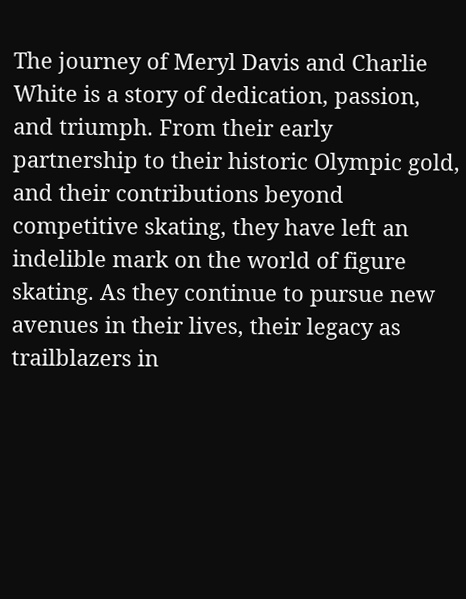The journey of Meryl Davis and Charlie White is a story of dedication, passion, and triumph. From their early partnership to their historic Olympic gold, and their contributions beyond competitive skating, they have left an indelible mark on the world of figure skating. As they continue to pursue new avenues in their lives, their legacy as trailblazers in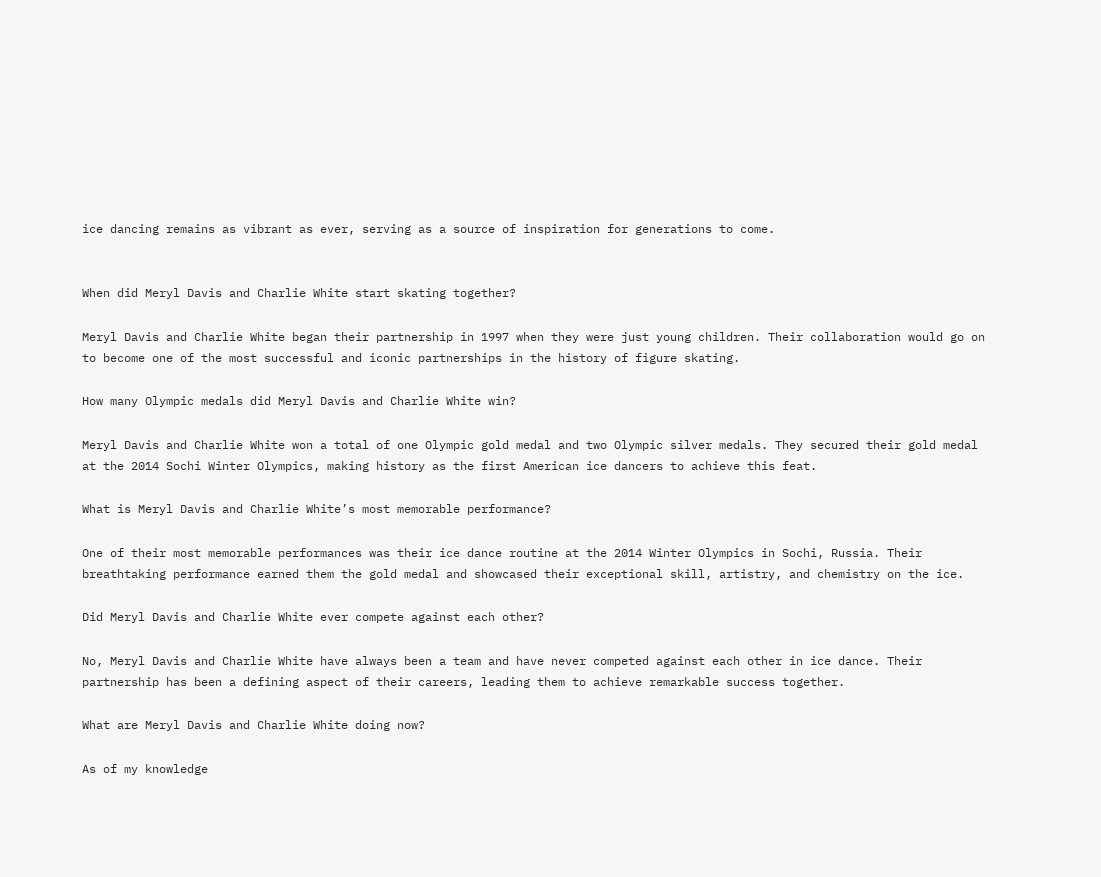ice dancing remains as vibrant as ever, serving as a source of inspiration for generations to come.


When did Meryl Davis and Charlie White start skating together?

Meryl Davis and Charlie White began their partnership in 1997 when they were just young children. Their collaboration would go on to become one of the most successful and iconic partnerships in the history of figure skating.

How many Olympic medals did Meryl Davis and Charlie White win?

Meryl Davis and Charlie White won a total of one Olympic gold medal and two Olympic silver medals. They secured their gold medal at the 2014 Sochi Winter Olympics, making history as the first American ice dancers to achieve this feat.

What is Meryl Davis and Charlie White’s most memorable performance?

One of their most memorable performances was their ice dance routine at the 2014 Winter Olympics in Sochi, Russia. Their breathtaking performance earned them the gold medal and showcased their exceptional skill, artistry, and chemistry on the ice.

Did Meryl Davis and Charlie White ever compete against each other?

No, Meryl Davis and Charlie White have always been a team and have never competed against each other in ice dance. Their partnership has been a defining aspect of their careers, leading them to achieve remarkable success together.

What are Meryl Davis and Charlie White doing now?

As of my knowledge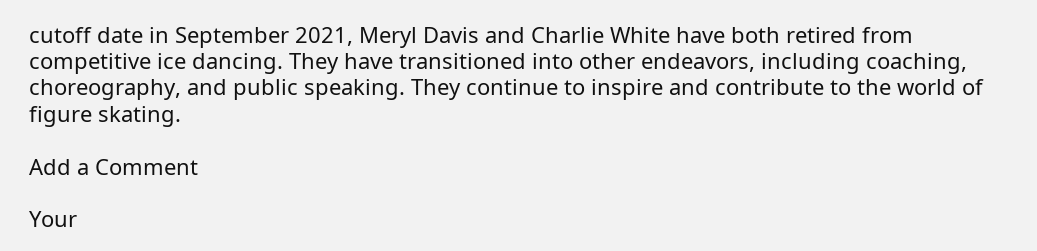cutoff date in September 2021, Meryl Davis and Charlie White have both retired from competitive ice dancing. They have transitioned into other endeavors, including coaching, choreography, and public speaking. They continue to inspire and contribute to the world of figure skating.

Add a Comment

Your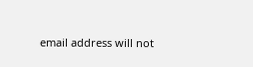email address will not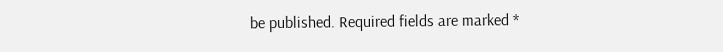be published. Required fields are marked *